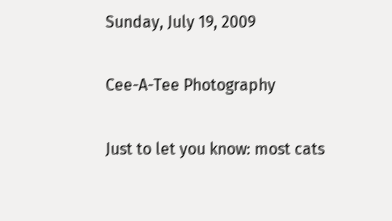Sunday, July 19, 2009

Cee-A-Tee Photography

Just to let you know: most cats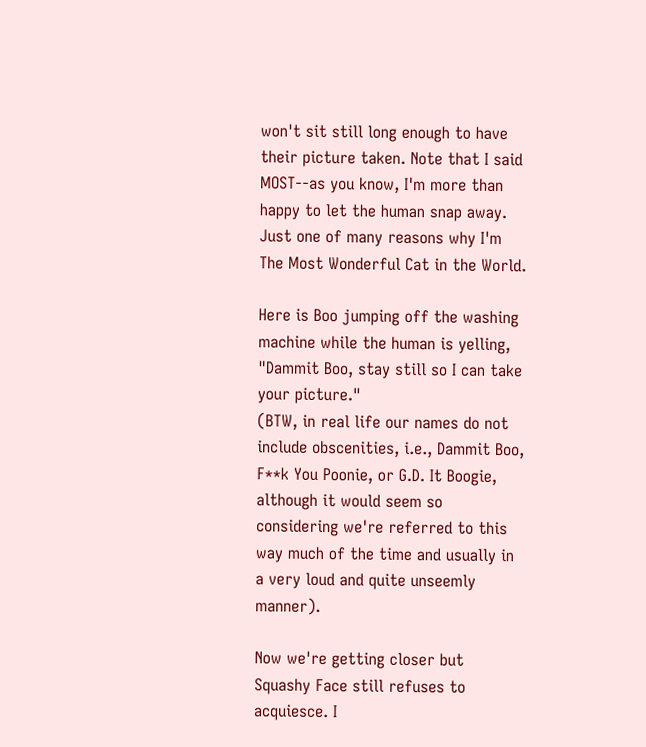won't sit still long enough to have their picture taken. Note that I said MOST--as you know, I'm more than happy to let the human snap away. Just one of many reasons why I'm The Most Wonderful Cat in the World.

Here is Boo jumping off the washing machine while the human is yelling, "Dammit Boo, stay still so I can take your picture."
(BTW, in real life our names do not include obscenities, i.e., Dammit Boo, F**k You Poonie, or G.D. It Boogie, although it would seem so considering we're referred to this way much of the time and usually in a very loud and quite unseemly manner).

Now we're getting closer but Squashy Face still refuses to acquiesce. I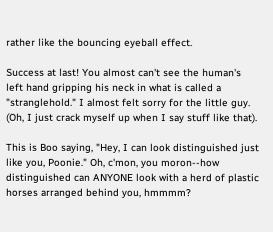rather like the bouncing eyeball effect.

Success at last! You almost can't see the human's left hand gripping his neck in what is called a "stranglehold." I almost felt sorry for the little guy.
(Oh, I just crack myself up when I say stuff like that).

This is Boo saying, "Hey, I can look distinguished just like you, Poonie." Oh, c'mon, you moron--how distinguished can ANYONE look with a herd of plastic horses arranged behind you, hmmmm?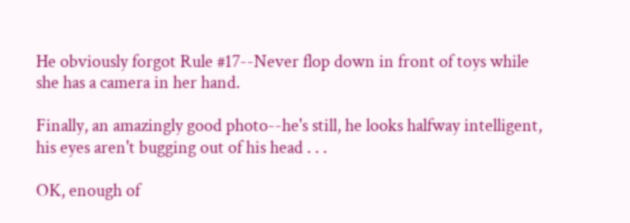He obviously forgot Rule #17--Never flop down in front of toys while she has a camera in her hand.

Finally, an amazingly good photo--he's still, he looks halfway intelligent, his eyes aren't bugging out of his head . . .

OK, enough of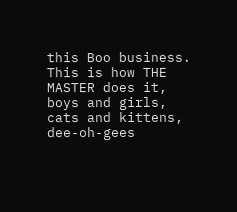this Boo business. This is how THE MASTER does it, boys and girls, cats and kittens, dee-oh-gees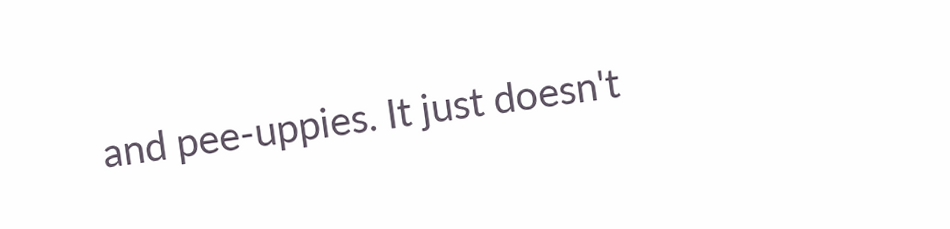and pee-uppies. It just doesn't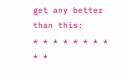get any better than this:
* * * * * * * * * *